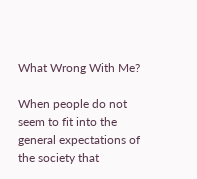What Wrong With Me?

When people do not seem to fit into the general expectations of the society that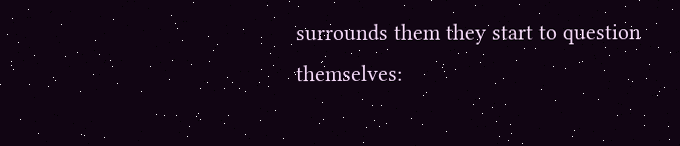surrounds them they start to question themselves: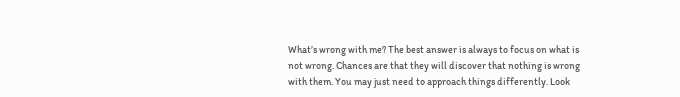What’s wrong with me? The best answer is always to focus on what is not wrong. Chances are that they will discover that nothing is wrong with them. You may just need to approach things differently. Look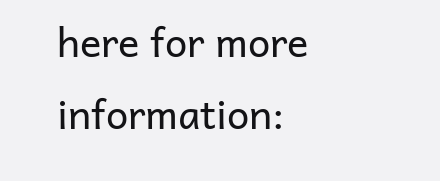here for more information: